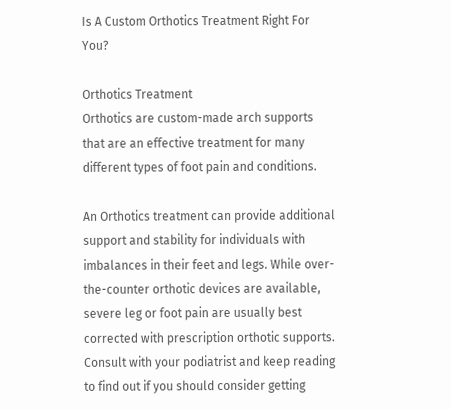Is A Custom Orthotics Treatment Right For You?

Orthotics Treatment
Orthotics are custom-made arch supports that are an effective treatment for many different types of foot pain and conditions.

An Orthotics treatment can provide additional support and stability for individuals with imbalances in their feet and legs. While over-the-counter orthotic devices are available, severe leg or foot pain are usually best corrected with prescription orthotic supports. Consult with your podiatrist and keep reading to find out if you should consider getting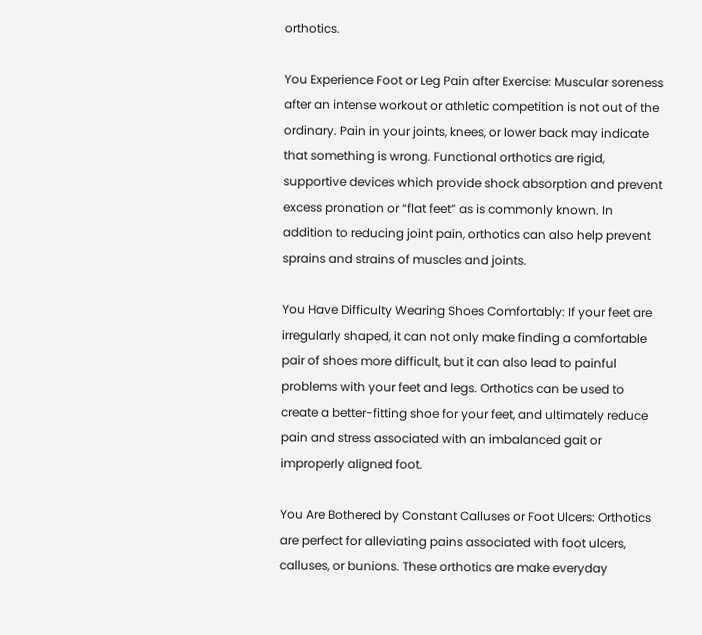orthotics.

You Experience Foot or Leg Pain after Exercise: Muscular soreness after an intense workout or athletic competition is not out of the ordinary. Pain in your joints, knees, or lower back may indicate that something is wrong. Functional orthotics are rigid, supportive devices which provide shock absorption and prevent excess pronation or “flat feet” as is commonly known. In addition to reducing joint pain, orthotics can also help prevent sprains and strains of muscles and joints.

You Have Difficulty Wearing Shoes Comfortably: If your feet are irregularly shaped, it can not only make finding a comfortable pair of shoes more difficult, but it can also lead to painful problems with your feet and legs. Orthotics can be used to create a better-fitting shoe for your feet, and ultimately reduce pain and stress associated with an imbalanced gait or improperly aligned foot.

You Are Bothered by Constant Calluses or Foot Ulcers: Orthotics are perfect for alleviating pains associated with foot ulcers, calluses, or bunions. These orthotics are make everyday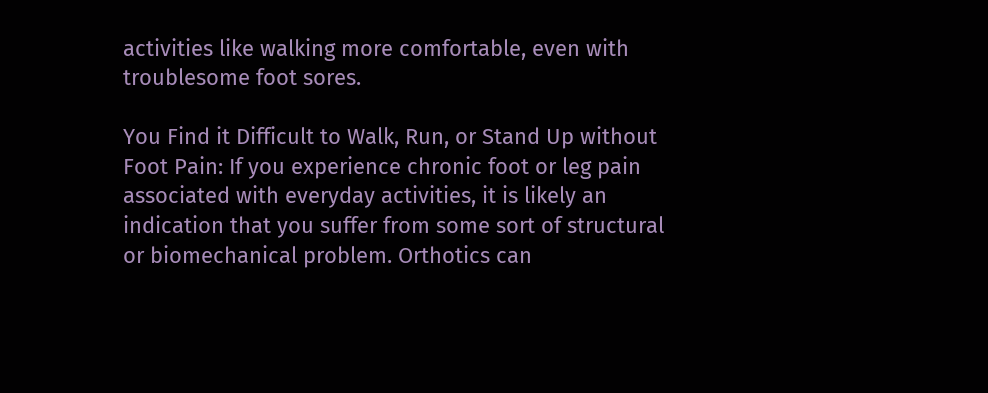activities like walking more comfortable, even with troublesome foot sores.

You Find it Difficult to Walk, Run, or Stand Up without Foot Pain: If you experience chronic foot or leg pain associated with everyday activities, it is likely an indication that you suffer from some sort of structural or biomechanical problem. Orthotics can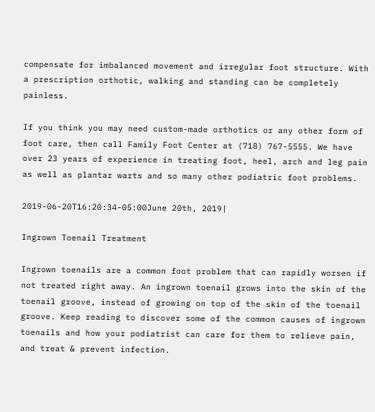compensate for imbalanced movement and irregular foot structure. With a prescription orthotic, walking and standing can be completely painless.

If you think you may need custom-made orthotics or any other form of foot care, then call Family Foot Center at (718) 767-5555. We have over 23 years of experience in treating foot, heel, arch and leg pain as well as plantar warts and so many other podiatric foot problems.

2019-06-20T16:20:34-05:00June 20th, 2019|

Ingrown Toenail Treatment

Ingrown toenails are a common foot problem that can rapidly worsen if not treated right away. An ingrown toenail grows into the skin of the toenail groove, instead of growing on top of the skin of the toenail groove. Keep reading to discover some of the common causes of ingrown toenails and how your podiatrist can care for them to relieve pain, and treat & prevent infection.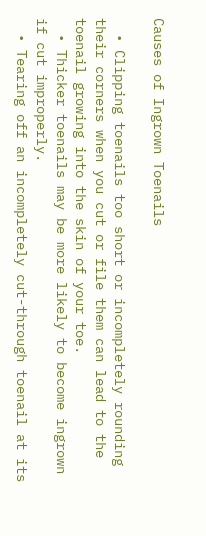Causes of Ingrown Toenails

  • Clipping toenails too short or incompletely rounding their corners when you cut or file them can lead to the toenail growing into the skin of your toe.
  • Thicker toenails may be more likely to become ingrown if cut improperly.
  • Tearing off an incompletely cut-through toenail at its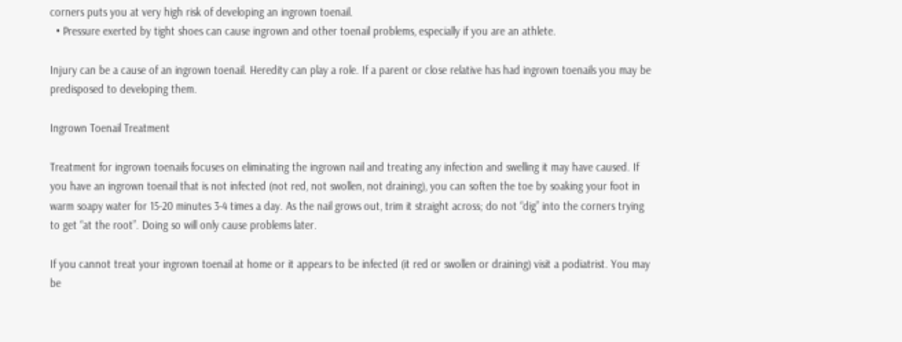corners puts you at very high risk of developing an ingrown toenail.
  • Pressure exerted by tight shoes can cause ingrown and other toenail problems, especially if you are an athlete.

Injury can be a cause of an ingrown toenail. Heredity can play a role. If a parent or close relative has had ingrown toenails you may be predisposed to developing them.

Ingrown Toenail Treatment

Treatment for ingrown toenails focuses on eliminating the ingrown nail and treating any infection and swelling it may have caused. If you have an ingrown toenail that is not infected (not red, not swollen, not draining), you can soften the toe by soaking your foot in warm soapy water for 15-20 minutes 3-4 times a day. As the nail grows out, trim it straight across; do not “dig” into the corners trying to get “at the root”. Doing so will only cause problems later.

If you cannot treat your ingrown toenail at home or it appears to be infected (it red or swollen or draining) visit a podiatrist. You may be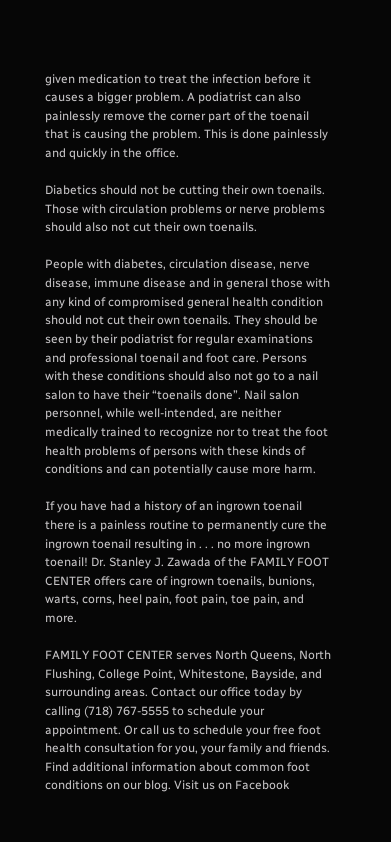given medication to treat the infection before it causes a bigger problem. A podiatrist can also painlessly remove the corner part of the toenail that is causing the problem. This is done painlessly and quickly in the office.

Diabetics should not be cutting their own toenails. Those with circulation problems or nerve problems should also not cut their own toenails.

People with diabetes, circulation disease, nerve disease, immune disease and in general those with any kind of compromised general health condition should not cut their own toenails. They should be seen by their podiatrist for regular examinations and professional toenail and foot care. Persons with these conditions should also not go to a nail salon to have their “toenails done”. Nail salon personnel, while well-intended, are neither medically trained to recognize nor to treat the foot health problems of persons with these kinds of conditions and can potentially cause more harm.

If you have had a history of an ingrown toenail there is a painless routine to permanently cure the ingrown toenail resulting in . . . no more ingrown toenail! Dr. Stanley J. Zawada of the FAMILY FOOT CENTER offers care of ingrown toenails, bunions, warts, corns, heel pain, foot pain, toe pain, and more.

FAMILY FOOT CENTER serves North Queens, North Flushing, College Point, Whitestone, Bayside, and surrounding areas. Contact our office today by calling (718) 767-5555 to schedule your appointment. Or call us to schedule your free foot health consultation for you, your family and friends. Find additional information about common foot conditions on our blog. Visit us on Facebook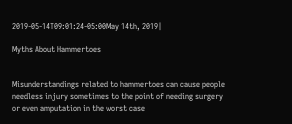2019-05-14T09:01:24-05:00May 14th, 2019|

Myths About Hammertoes


Misunderstandings related to hammertoes can cause people needless injury sometimes to the point of needing surgery or even amputation in the worst case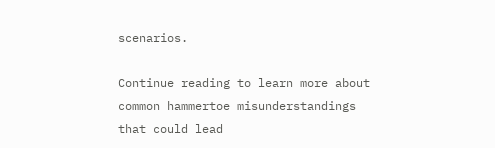scenarios.

Continue reading to learn more about common hammertoe misunderstandings that could lead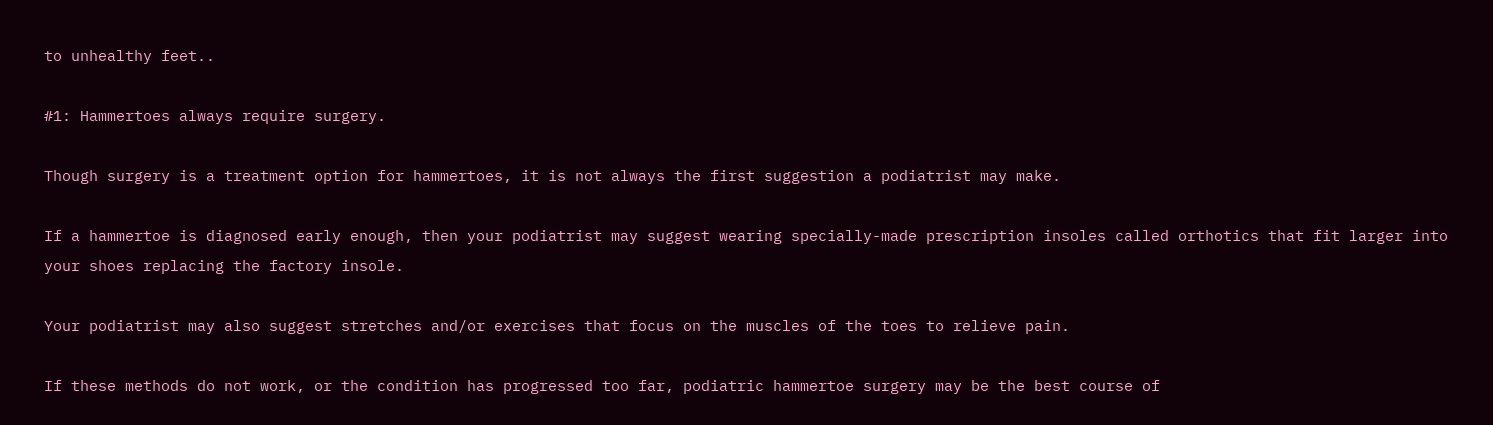to unhealthy feet..

#1: Hammertoes always require surgery.

Though surgery is a treatment option for hammertoes, it is not always the first suggestion a podiatrist may make.

If a hammertoe is diagnosed early enough, then your podiatrist may suggest wearing specially-made prescription insoles called orthotics that fit larger into your shoes replacing the factory insole.

Your podiatrist may also suggest stretches and/or exercises that focus on the muscles of the toes to relieve pain.

If these methods do not work, or the condition has progressed too far, podiatric hammertoe surgery may be the best course of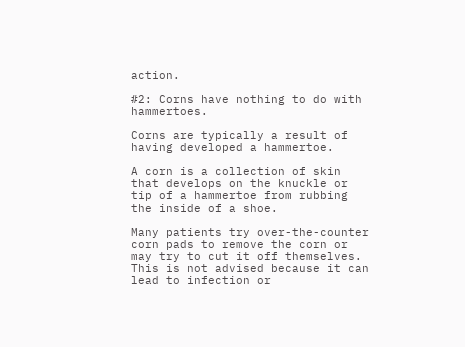action.

#2: Corns have nothing to do with hammertoes.

Corns are typically a result of having developed a hammertoe.

A corn is a collection of skin that develops on the knuckle or tip of a hammertoe from rubbing the inside of a shoe.

Many patients try over-the-counter corn pads to remove the corn or may try to cut it off themselves. This is not advised because it can lead to infection or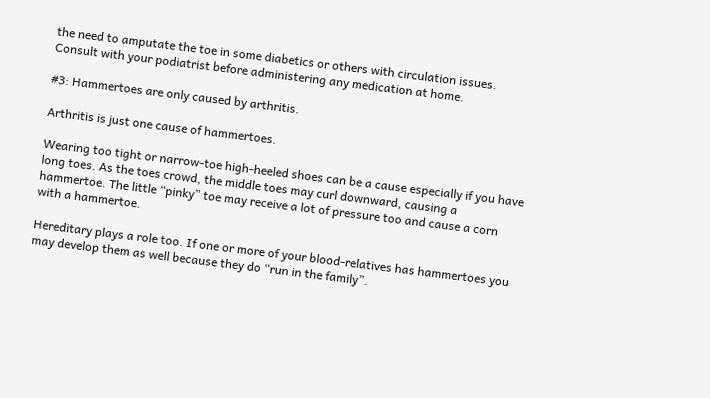the need to amputate the toe in some diabetics or others with circulation issues. Consult with your podiatrist before administering any medication at home.

#3: Hammertoes are only caused by arthritis.

Arthritis is just one cause of hammertoes.

Wearing too tight or narrow-toe high-heeled shoes can be a cause especially if you have long toes. As the toes crowd, the middle toes may curl downward, causing a hammertoe. The little “pinky” toe may receive a lot of pressure too and cause a corn with a hammertoe.

Hereditary plays a role too. If one or more of your blood-relatives has hammertoes you may develop them as well because they do “run in the family”.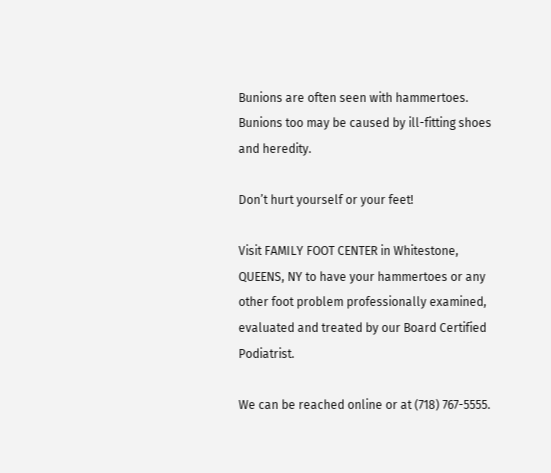Bunions are often seen with hammertoes. Bunions too may be caused by ill-fitting shoes and heredity.

Don’t hurt yourself or your feet!

Visit FAMILY FOOT CENTER in Whitestone, QUEENS, NY to have your hammertoes or any other foot problem professionally examined, evaluated and treated by our Board Certified Podiatrist.

We can be reached online or at (718) 767-5555.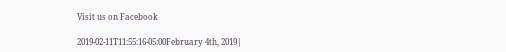Visit us on Facebook

2019-02-11T11:55:16-05:00February 4th, 2019|